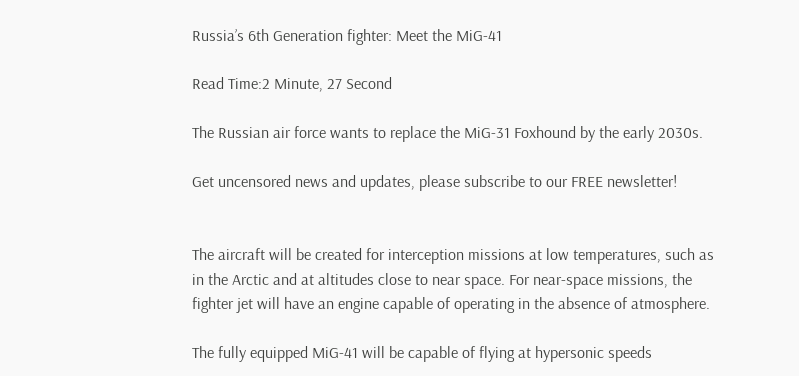Russia’s 6th Generation fighter: Meet the MiG-41

Read Time:2 Minute, 27 Second

The Russian air force wants to replace the MiG-31 Foxhound by the early 2030s.

Get uncensored news and updates, please subscribe to our FREE newsletter!


The aircraft will be created for interception missions at low temperatures, such as in the Arctic and at altitudes close to near space. For near-space missions, the fighter jet will have an engine capable of operating in the absence of atmosphere.

The fully equipped MiG-41 will be capable of flying at hypersonic speeds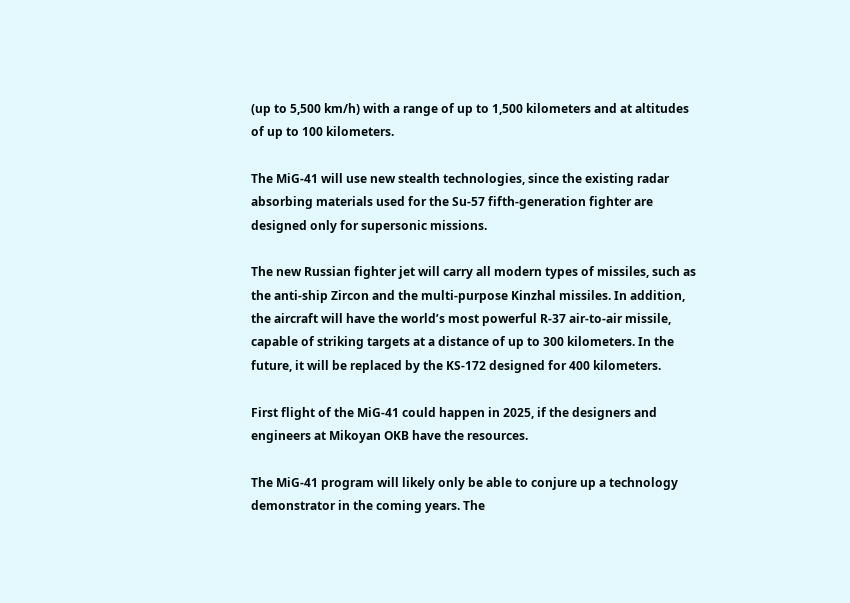(up to 5,500 km/h) with a range of up to 1,500 kilometers and at altitudes of up to 100 kilometers.

The MiG-41 will use new stealth technologies, since the existing radar absorbing materials used for the Su-57 fifth-generation fighter are designed only for supersonic missions.

The new Russian fighter jet will carry all modern types of missiles, such as the anti-ship Zircon and the multi-purpose Kinzhal missiles. In addition, the aircraft will have the world’s most powerful R-37 air-to-air missile, capable of striking targets at a distance of up to 300 kilometers. In the future, it will be replaced by the KS-172 designed for 400 kilometers.

First flight of the MiG-41 could happen in 2025, if the designers and engineers at Mikoyan OKB have the resources.

The MiG-41 program will likely only be able to conjure up a technology demonstrator in the coming years. The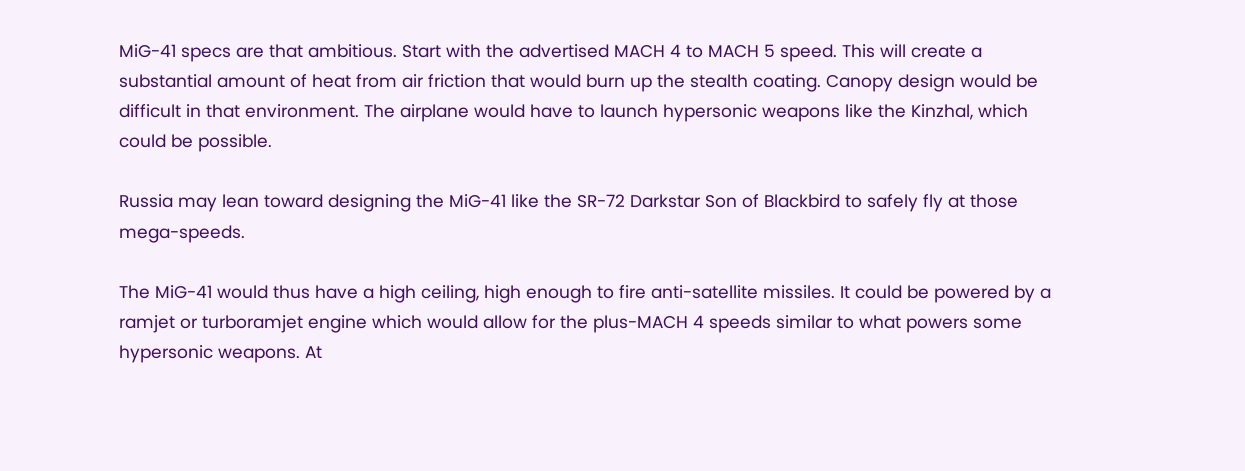MiG-41 specs are that ambitious. Start with the advertised MACH 4 to MACH 5 speed. This will create a substantial amount of heat from air friction that would burn up the stealth coating. Canopy design would be difficult in that environment. The airplane would have to launch hypersonic weapons like the Kinzhal, which could be possible.

Russia may lean toward designing the MiG-41 like the SR-72 Darkstar Son of Blackbird to safely fly at those mega-speeds.

The MiG-41 would thus have a high ceiling, high enough to fire anti-satellite missiles. It could be powered by a ramjet or turboramjet engine which would allow for the plus-MACH 4 speeds similar to what powers some hypersonic weapons. At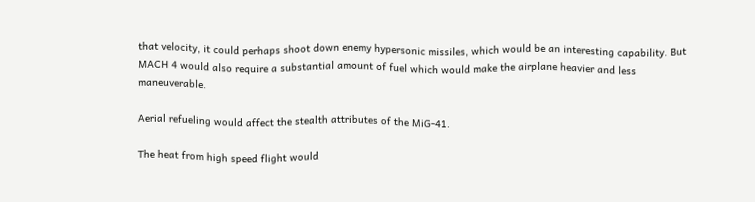that velocity, it could perhaps shoot down enemy hypersonic missiles, which would be an interesting capability. But MACH 4 would also require a substantial amount of fuel which would make the airplane heavier and less maneuverable.

Aerial refueling would affect the stealth attributes of the MiG-41.

The heat from high speed flight would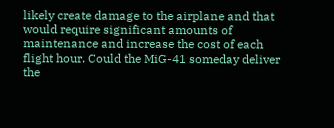likely create damage to the airplane and that would require significant amounts of maintenance and increase the cost of each flight hour. Could the MiG-41 someday deliver the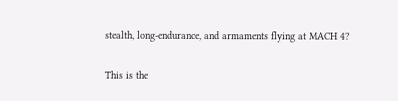stealth, long-endurance, and armaments flying at MACH 4?

This is the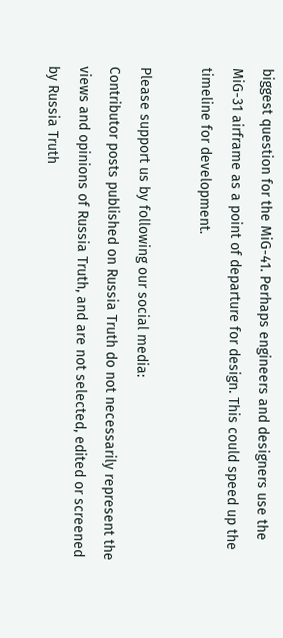biggest question for the MiG-41. Perhaps engineers and designers use the MiG-31 airframe as a point of departure for design. This could speed up the timeline for development.

Please support us by following our social media:
Contributor posts published on Russia Truth do not necessarily represent the views and opinions of Russia Truth, and are not selected, edited or screened by Russia Truth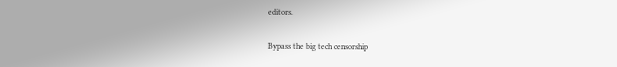editors.

Bypass the big tech censorship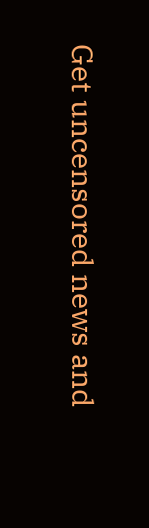Get uncensored news and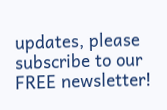updates, please subscribe to our FREE newsletter!